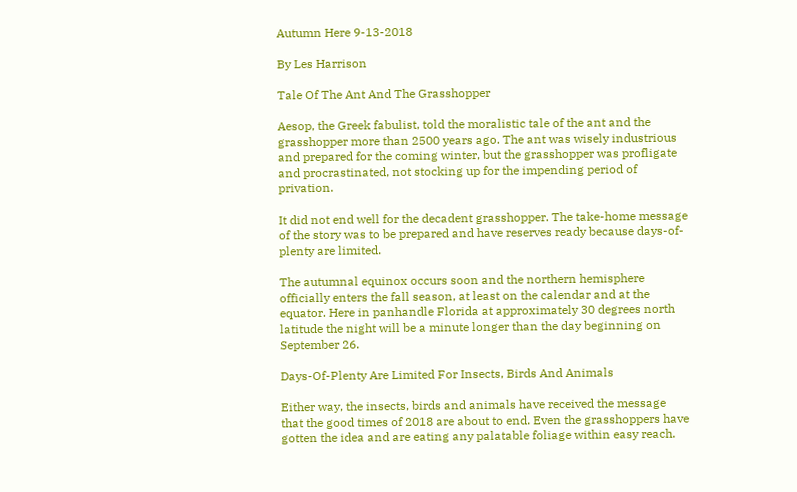Autumn Here 9-13-2018

By Les Harrison

Tale Of The Ant And The Grasshopper

Aesop, the Greek fabulist, told the moralistic tale of the ant and the grasshopper more than 2500 years ago. The ant was wisely industrious and prepared for the coming winter, but the grasshopper was profligate and procrastinated, not stocking up for the impending period of privation.

It did not end well for the decadent grasshopper. The take-home message of the story was to be prepared and have reserves ready because days-of-plenty are limited.

The autumnal equinox occurs soon and the northern hemisphere officially enters the fall season, at least on the calendar and at the equator. Here in panhandle Florida at approximately 30 degrees north latitude the night will be a minute longer than the day beginning on September 26.

Days-Of-Plenty Are Limited For Insects, Birds And Animals

Either way, the insects, birds and animals have received the message that the good times of 2018 are about to end. Even the grasshoppers have gotten the idea and are eating any palatable foliage within easy reach.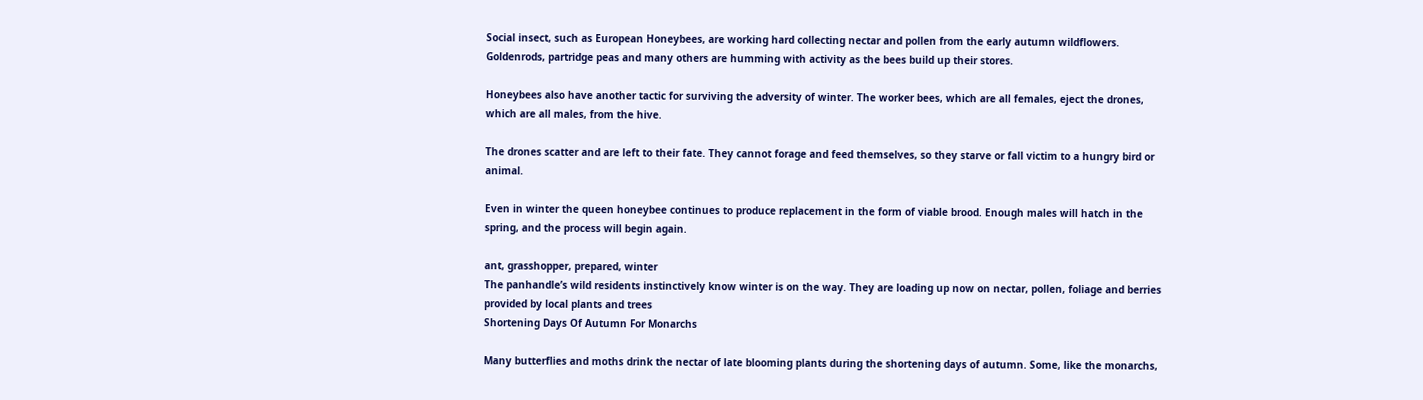Social insect, such as European Honeybees, are working hard collecting nectar and pollen from the early autumn wildflowers. Goldenrods, partridge peas and many others are humming with activity as the bees build up their stores.

Honeybees also have another tactic for surviving the adversity of winter. The worker bees, which are all females, eject the drones, which are all males, from the hive.

The drones scatter and are left to their fate. They cannot forage and feed themselves, so they starve or fall victim to a hungry bird or animal.

Even in winter the queen honeybee continues to produce replacement in the form of viable brood. Enough males will hatch in the spring, and the process will begin again.

ant, grasshopper, prepared, winter
The panhandle’s wild residents instinctively know winter is on the way. They are loading up now on nectar, pollen, foliage and berries provided by local plants and trees
Shortening Days Of Autumn For Monarchs

Many butterflies and moths drink the nectar of late blooming plants during the shortening days of autumn. Some, like the monarchs,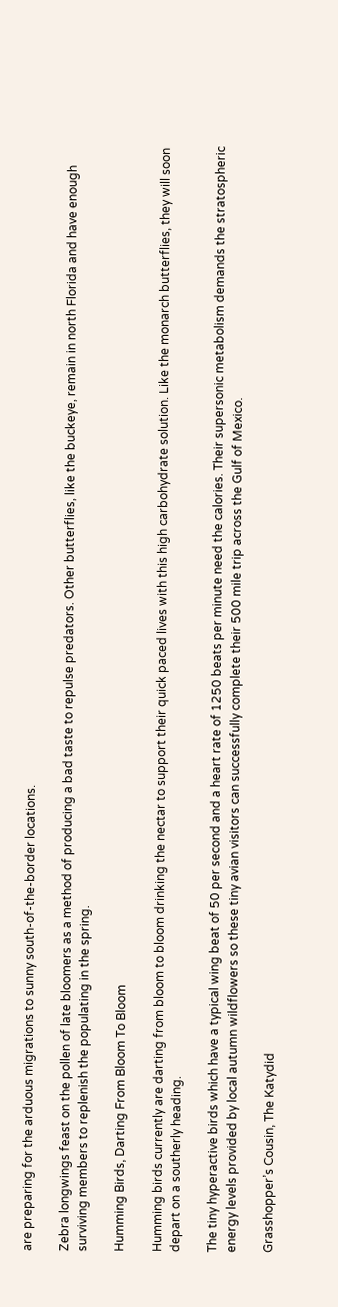are preparing for the arduous migrations to sunny south-of-the-border locations.

Zebra longwings feast on the pollen of late bloomers as a method of producing a bad taste to repulse predators. Other butterflies, like the buckeye, remain in north Florida and have enough surviving members to replenish the populating in the spring.

Humming Birds, Darting From Bloom To Bloom

Humming birds currently are darting from bloom to bloom drinking the nectar to support their quick paced lives with this high carbohydrate solution. Like the monarch butterflies, they will soon depart on a southerly heading.

The tiny hyperactive birds which have a typical wing beat of 50 per second and a heart rate of 1250 beats per minute need the calories. Their supersonic metabolism demands the stratospheric energy levels provided by local autumn wildflowers so these tiny avian visitors can successfully complete their 500 mile trip across the Gulf of Mexico.

Grasshopper’s Cousin, The Katydid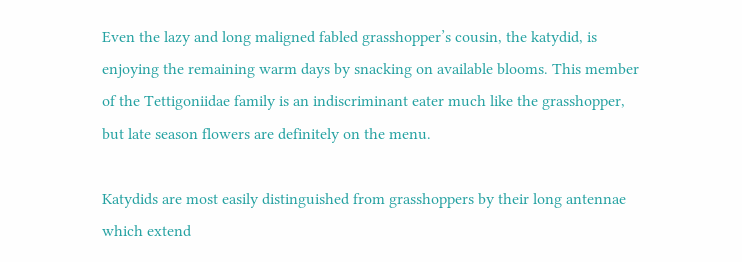Even the lazy and long maligned fabled grasshopper’s cousin, the katydid, is enjoying the remaining warm days by snacking on available blooms. This member of the Tettigoniidae family is an indiscriminant eater much like the grasshopper, but late season flowers are definitely on the menu.

Katydids are most easily distinguished from grasshoppers by their long antennae which extend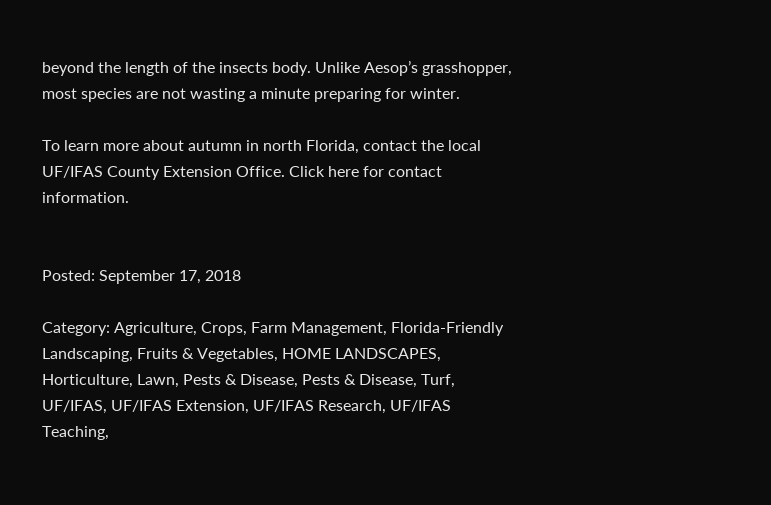beyond the length of the insects body. Unlike Aesop’s grasshopper, most species are not wasting a minute preparing for winter.

To learn more about autumn in north Florida, contact the local UF/IFAS County Extension Office. Click here for contact information.


Posted: September 17, 2018

Category: Agriculture, Crops, Farm Management, Florida-Friendly Landscaping, Fruits & Vegetables, HOME LANDSCAPES, Horticulture, Lawn, Pests & Disease, Pests & Disease, Turf, UF/IFAS, UF/IFAS Extension, UF/IFAS Research, UF/IFAS Teaching,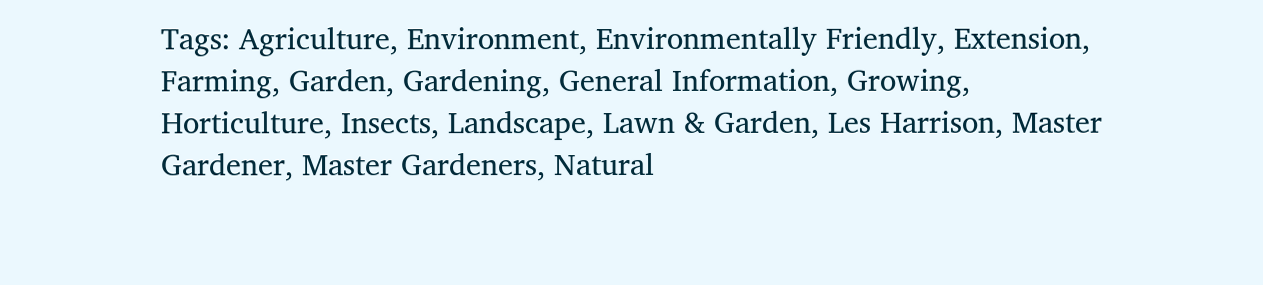Tags: Agriculture, Environment, Environmentally Friendly, Extension, Farming, Garden, Gardening, General Information, Growing, Horticulture, Insects, Landscape, Lawn & Garden, Les Harrison, Master Gardener, Master Gardeners, Natural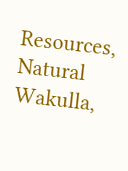Resources, Natural Wakulla,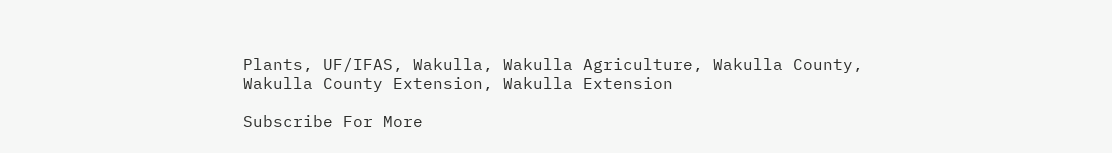Plants, UF/IFAS, Wakulla, Wakulla Agriculture, Wakulla County, Wakulla County Extension, Wakulla Extension

Subscribe For More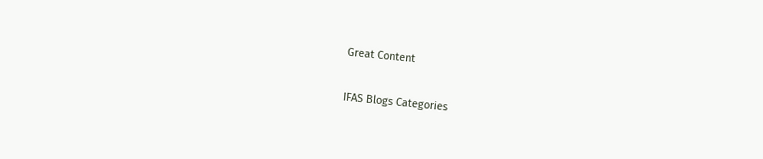Great Content

IFAS Blogs Categories